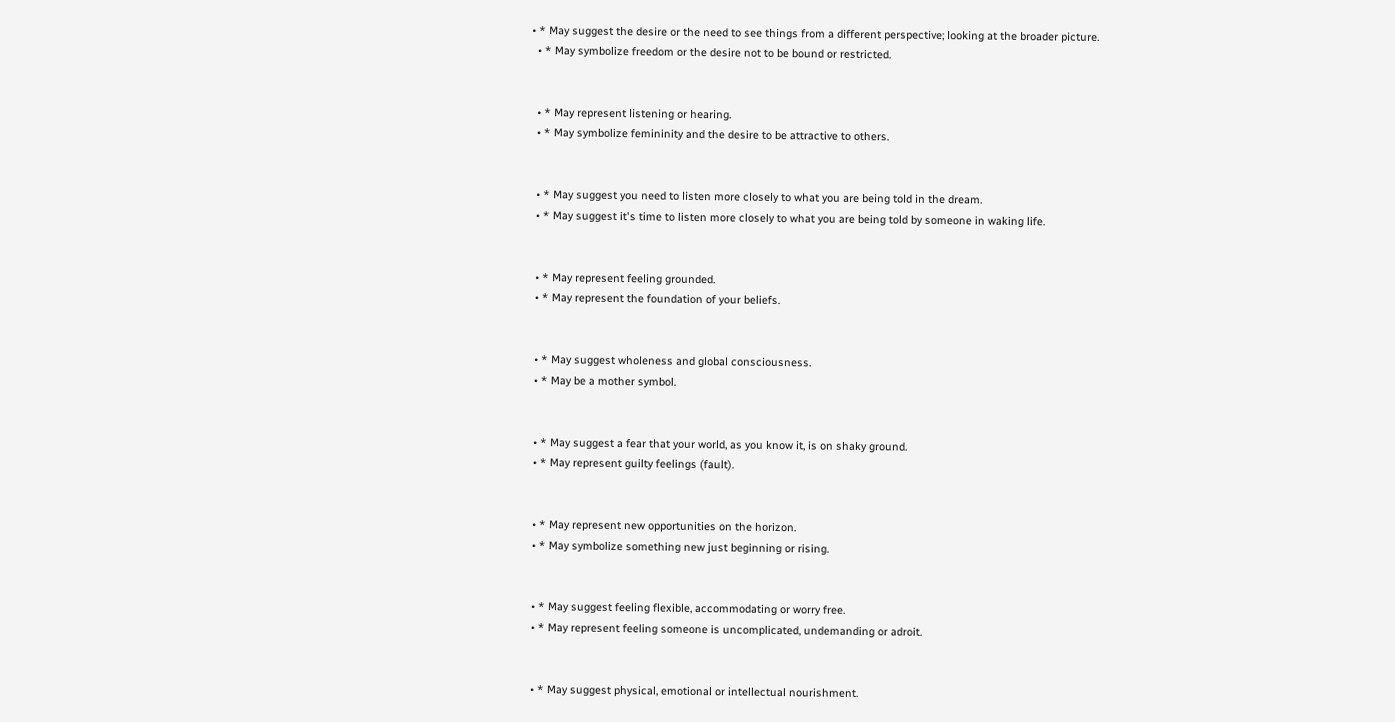• * May suggest the desire or the need to see things from a different perspective; looking at the broader picture.
  • * May symbolize freedom or the desire not to be bound or restricted.


  • * May represent listening or hearing.
  • * May symbolize femininity and the desire to be attractive to others.


  • * May suggest you need to listen more closely to what you are being told in the dream.
  • * May suggest it's time to listen more closely to what you are being told by someone in waking life.


  • * May represent feeling grounded.
  • * May represent the foundation of your beliefs.


  • * May suggest wholeness and global consciousness.
  • * May be a mother symbol.


  • * May suggest a fear that your world, as you know it, is on shaky ground.
  • * May represent guilty feelings (fault).


  • * May represent new opportunities on the horizon.
  • * May symbolize something new just beginning or rising.


  • * May suggest feeling flexible, accommodating or worry free.
  • * May represent feeling someone is uncomplicated, undemanding or adroit.


  • * May suggest physical, emotional or intellectual nourishment.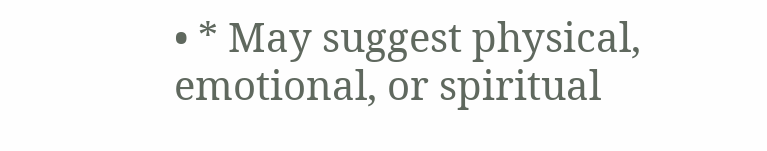• * May suggest physical, emotional, or spiritual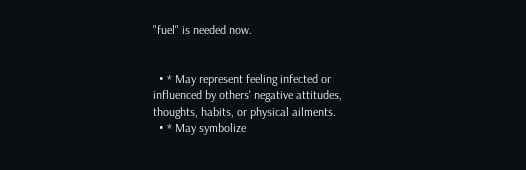"fuel" is needed now.


  • * May represent feeling infected or influenced by others' negative attitudes, thoughts, habits, or physical ailments.
  • * May symbolize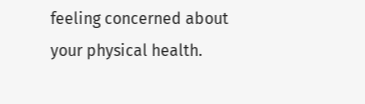feeling concerned about your physical health.